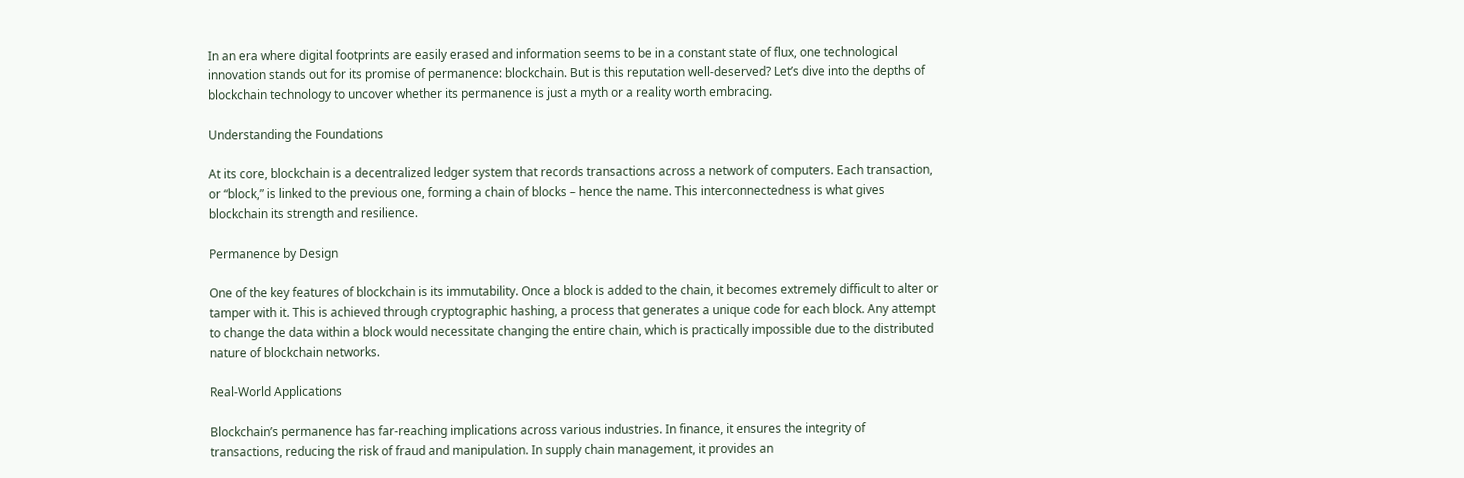In an era where digital footprints are easily erased and information seems to be in a constant state of flux, one technological innovation stands out for its promise of permanence: blockchain. But is this reputation well-deserved? Let’s dive into the depths of blockchain technology to uncover whether its permanence is just a myth or a reality worth embracing.

Understanding the Foundations

At its core, blockchain is a decentralized ledger system that records transactions across a network of computers. Each transaction, or “block,” is linked to the previous one, forming a chain of blocks – hence the name. This interconnectedness is what gives blockchain its strength and resilience.

Permanence by Design

One of the key features of blockchain is its immutability. Once a block is added to the chain, it becomes extremely difficult to alter or tamper with it. This is achieved through cryptographic hashing, a process that generates a unique code for each block. Any attempt to change the data within a block would necessitate changing the entire chain, which is practically impossible due to the distributed nature of blockchain networks.

Real-World Applications

Blockchain’s permanence has far-reaching implications across various industries. In finance, it ensures the integrity of transactions, reducing the risk of fraud and manipulation. In supply chain management, it provides an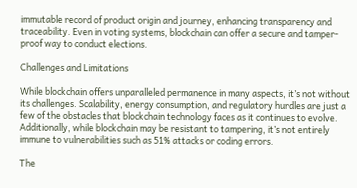immutable record of product origin and journey, enhancing transparency and traceability. Even in voting systems, blockchain can offer a secure and tamper-proof way to conduct elections.

Challenges and Limitations

While blockchain offers unparalleled permanence in many aspects, it’s not without its challenges. Scalability, energy consumption, and regulatory hurdles are just a few of the obstacles that blockchain technology faces as it continues to evolve. Additionally, while blockchain may be resistant to tampering, it’s not entirely immune to vulnerabilities such as 51% attacks or coding errors.

The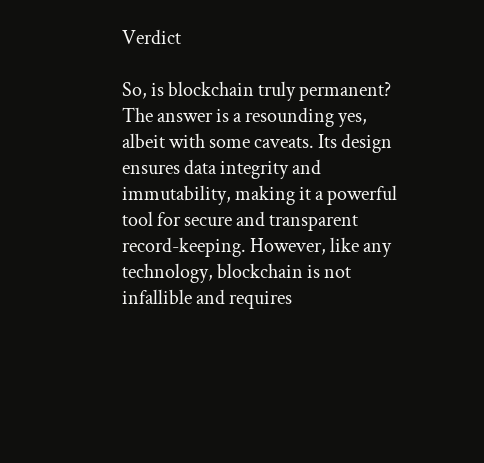Verdict

So, is blockchain truly permanent? The answer is a resounding yes, albeit with some caveats. Its design ensures data integrity and immutability, making it a powerful tool for secure and transparent record-keeping. However, like any technology, blockchain is not infallible and requires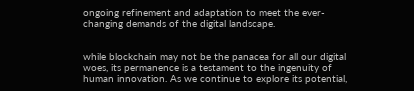ongoing refinement and adaptation to meet the ever-changing demands of the digital landscape.


while blockchain may not be the panacea for all our digital woes, its permanence is a testament to the ingenuity of human innovation. As we continue to explore its potential,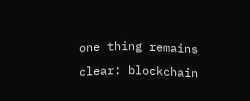one thing remains clear: blockchain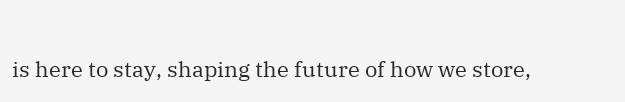is here to stay, shaping the future of how we store,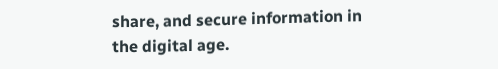share, and secure information in the digital age.